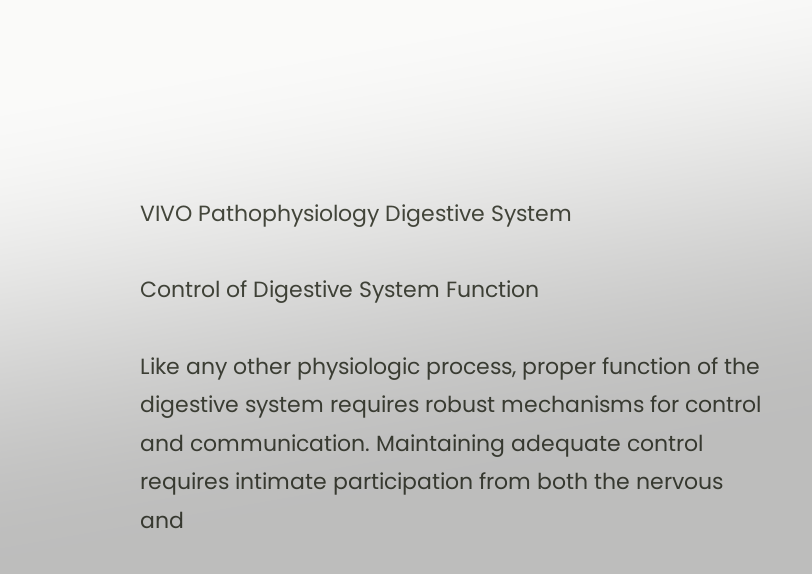VIVO Pathophysiology Digestive System

Control of Digestive System Function

Like any other physiologic process, proper function of the digestive system requires robust mechanisms for control and communication. Maintaining adequate control requires intimate participation from both the nervous and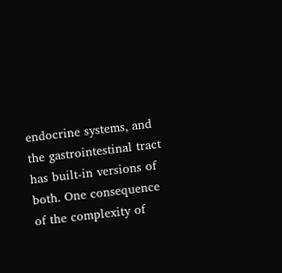endocrine systems, and the gastrointestinal tract has built-in versions of both. One consequence of the complexity of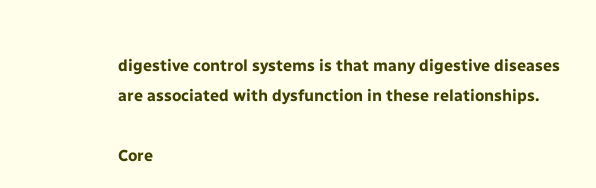digestive control systems is that many digestive diseases are associated with dysfunction in these relationships.

Core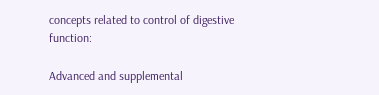concepts related to control of digestive function:

Advanced and supplemental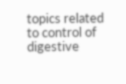topics related to control of digestive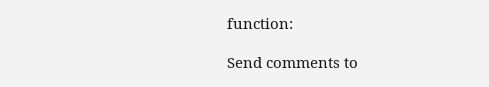function:

Send comments to